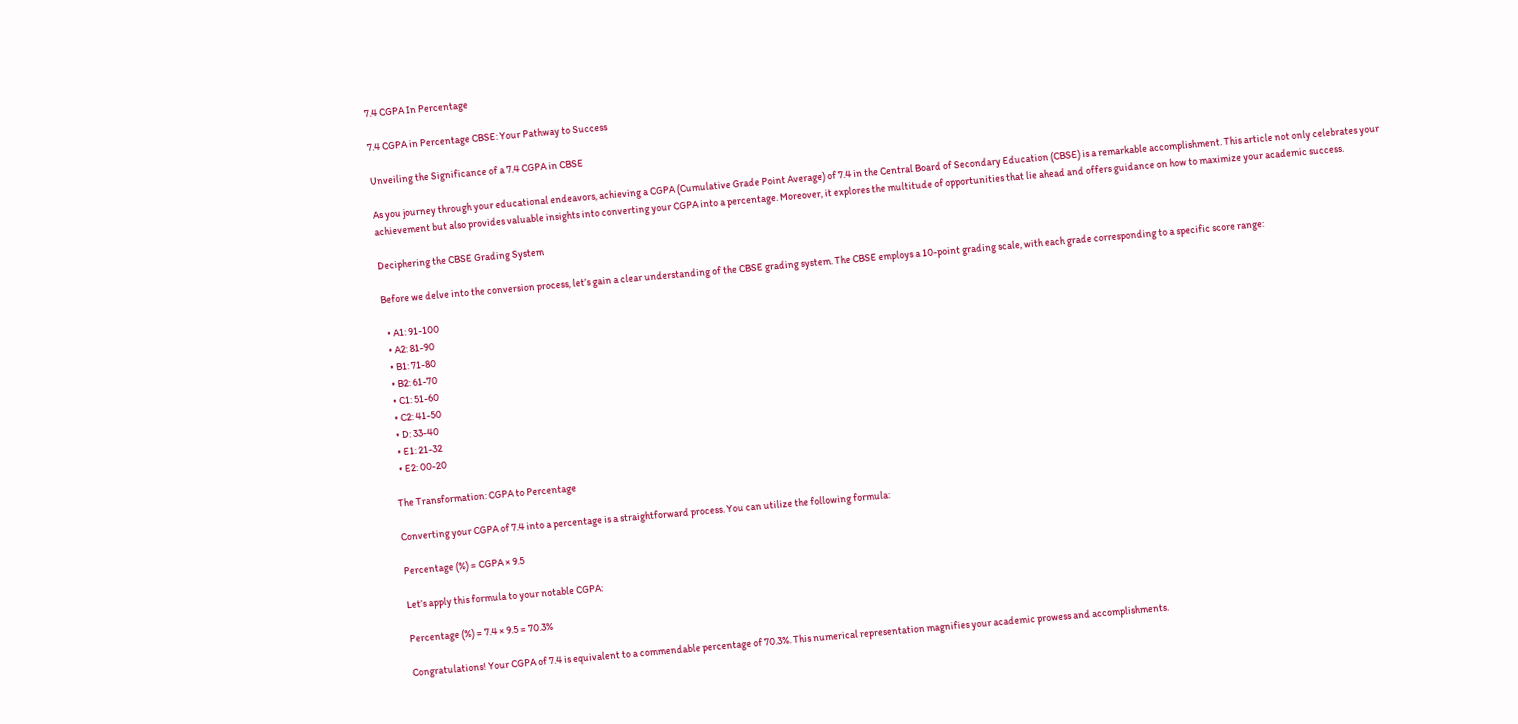7.4 CGPA In Percentage

7.4 CGPA in Percentage CBSE: Your Pathway to Success

Unveiling the Significance of a 7.4 CGPA in CBSE

As you journey through your educational endeavors, achieving a CGPA (Cumulative Grade Point Average) of 7.4 in the Central Board of Secondary Education (CBSE) is a remarkable accomplishment. This article not only celebrates your achievement but also provides valuable insights into converting your CGPA into a percentage. Moreover, it explores the multitude of opportunities that lie ahead and offers guidance on how to maximize your academic success.

Deciphering the CBSE Grading System

Before we delve into the conversion process, let’s gain a clear understanding of the CBSE grading system. The CBSE employs a 10-point grading scale, with each grade corresponding to a specific score range:

  • A1: 91-100
  • A2: 81-90
  • B1: 71-80
  • B2: 61-70
  • C1: 51-60
  • C2: 41-50
  • D: 33-40
  • E1: 21-32
  • E2: 00-20

The Transformation: CGPA to Percentage

Converting your CGPA of 7.4 into a percentage is a straightforward process. You can utilize the following formula:

Percentage (%) = CGPA × 9.5

Let’s apply this formula to your notable CGPA:

Percentage (%) = 7.4 × 9.5 = 70.3%

Congratulations! Your CGPA of 7.4 is equivalent to a commendable percentage of 70.3%. This numerical representation magnifies your academic prowess and accomplishments.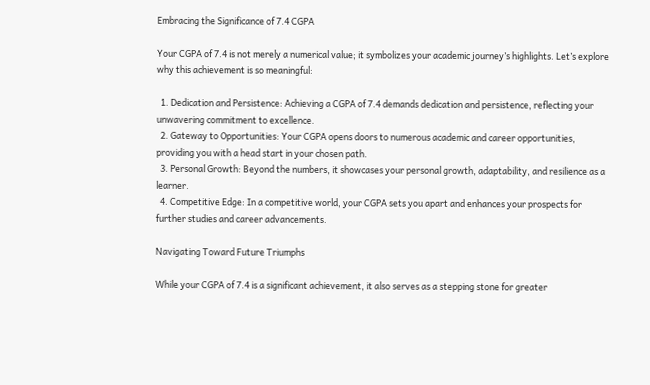Embracing the Significance of 7.4 CGPA

Your CGPA of 7.4 is not merely a numerical value; it symbolizes your academic journey’s highlights. Let’s explore why this achievement is so meaningful:

  1. Dedication and Persistence: Achieving a CGPA of 7.4 demands dedication and persistence, reflecting your unwavering commitment to excellence.
  2. Gateway to Opportunities: Your CGPA opens doors to numerous academic and career opportunities, providing you with a head start in your chosen path.
  3. Personal Growth: Beyond the numbers, it showcases your personal growth, adaptability, and resilience as a learner.
  4. Competitive Edge: In a competitive world, your CGPA sets you apart and enhances your prospects for further studies and career advancements.

Navigating Toward Future Triumphs

While your CGPA of 7.4 is a significant achievement, it also serves as a stepping stone for greater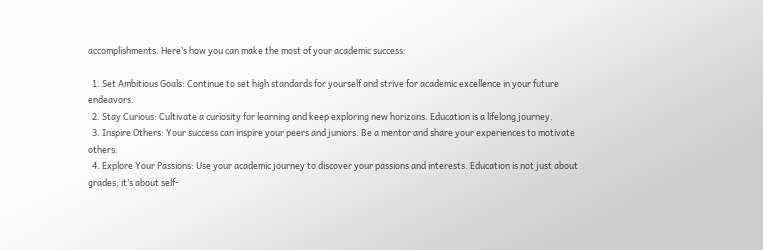accomplishments. Here’s how you can make the most of your academic success:

  1. Set Ambitious Goals: Continue to set high standards for yourself and strive for academic excellence in your future endeavors.
  2. Stay Curious: Cultivate a curiosity for learning and keep exploring new horizons. Education is a lifelong journey.
  3. Inspire Others: Your success can inspire your peers and juniors. Be a mentor and share your experiences to motivate others.
  4. Explore Your Passions: Use your academic journey to discover your passions and interests. Education is not just about grades; it’s about self-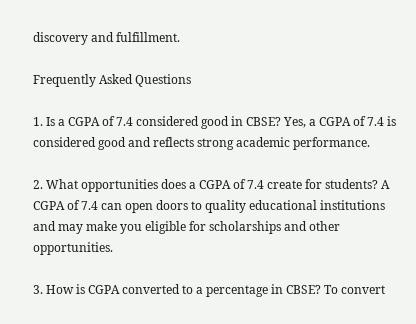discovery and fulfillment.

Frequently Asked Questions

1. Is a CGPA of 7.4 considered good in CBSE? Yes, a CGPA of 7.4 is considered good and reflects strong academic performance.

2. What opportunities does a CGPA of 7.4 create for students? A CGPA of 7.4 can open doors to quality educational institutions and may make you eligible for scholarships and other opportunities.

3. How is CGPA converted to a percentage in CBSE? To convert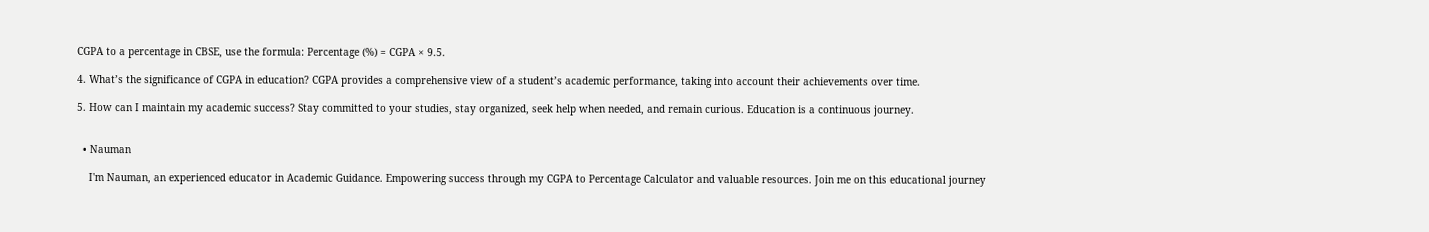CGPA to a percentage in CBSE, use the formula: Percentage (%) = CGPA × 9.5.

4. What’s the significance of CGPA in education? CGPA provides a comprehensive view of a student’s academic performance, taking into account their achievements over time.

5. How can I maintain my academic success? Stay committed to your studies, stay organized, seek help when needed, and remain curious. Education is a continuous journey.


  • Nauman

    I'm Nauman, an experienced educator in Academic Guidance. Empowering success through my CGPA to Percentage Calculator and valuable resources. Join me on this educational journey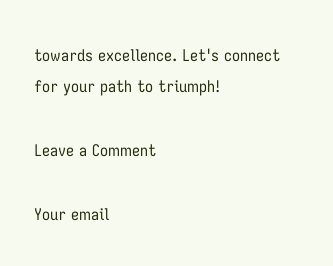towards excellence. Let's connect for your path to triumph!

Leave a Comment

Your email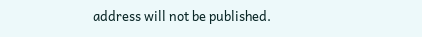address will not be published.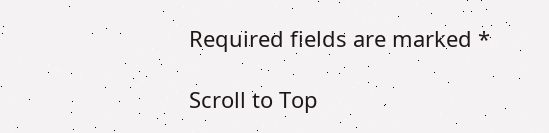Required fields are marked *

Scroll to Top